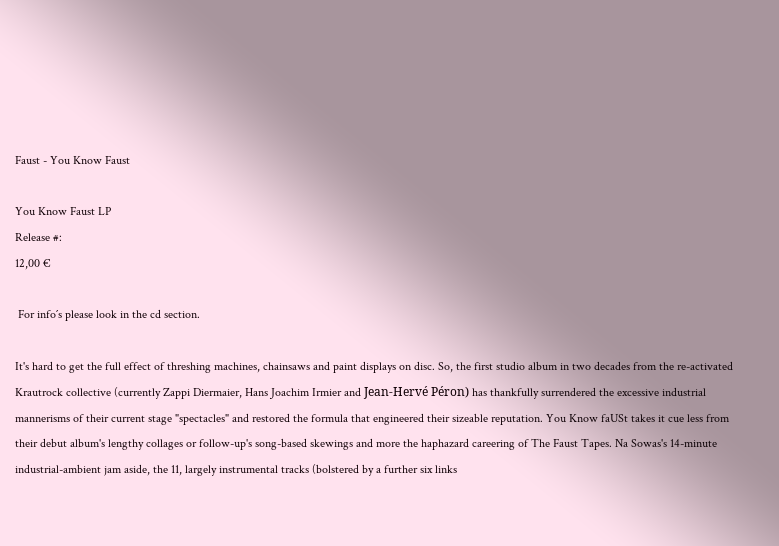Faust - You Know Faust

You Know Faust LP
Release #:
12,00 €

 For info´s please look in the cd section.

It's hard to get the full effect of threshing machines, chainsaws and paint displays on disc. So, the first studio album in two decades from the re-activated Krautrock collective (currently Zappi Diermaier, Hans Joachim Irmier and Jean-Hervé Péron) has thankfully surrendered the excessive industrial mannerisms of their current stage "spectacles" and restored the formula that engineered their sizeable reputation. You Know faUSt takes it cue less from their debut album's lengthy collages or follow-up's song-based skewings and more the haphazard careering of The Faust Tapes. Na Sowas's 14-minute industrial-ambient jam aside, the 11, largely instrumental tracks (bolstered by a further six links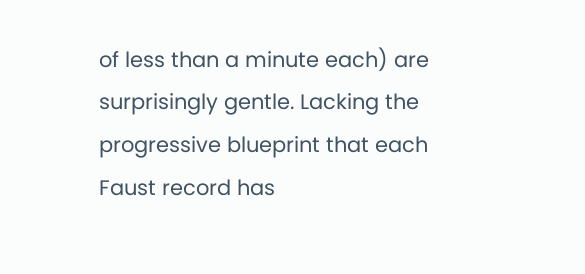of less than a minute each) are surprisingly gentle. Lacking the progressive blueprint that each Faust record has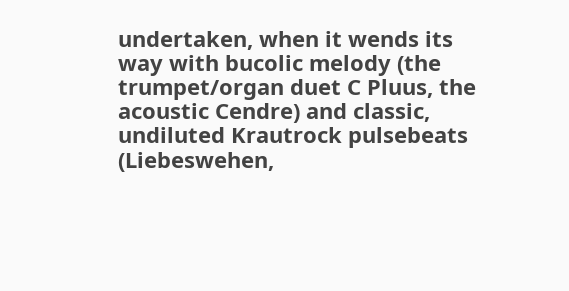undertaken, when it wends its way with bucolic melody (the trumpet/organ duet C Pluus, the acoustic Cendre) and classic, undiluted Krautrock pulsebeats (Liebeswehen,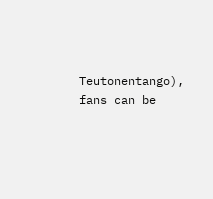Teutonentango), fans can be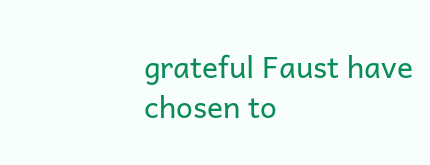grateful Faust have chosen to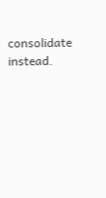consolidate instead.